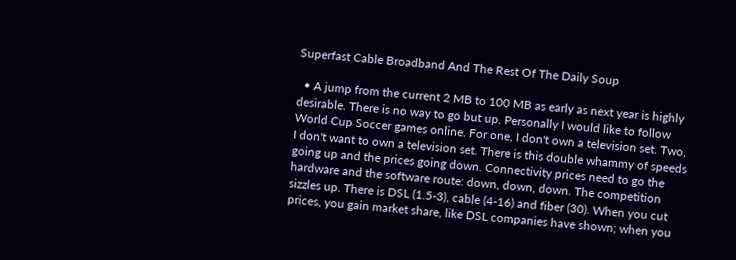Superfast Cable Broadband And The Rest Of The Daily Soup

  • A jump from the current 2 MB to 100 MB as early as next year is highly desirable. There is no way to go but up. Personally I would like to follow World Cup Soccer games online. For one, I don't own a television set. Two, I don't want to own a television set. There is this double whammy of speeds going up and the prices going down. Connectivity prices need to go the hardware and the software route: down, down, down. The competition sizzles up. There is DSL (1.5-3), cable (4-16) and fiber (30). When you cut prices, you gain market share, like DSL companies have shown; when you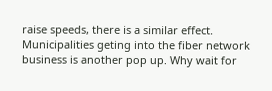raise speeds, there is a similar effect. Municipalities geting into the fiber network business is another pop up. Why wait for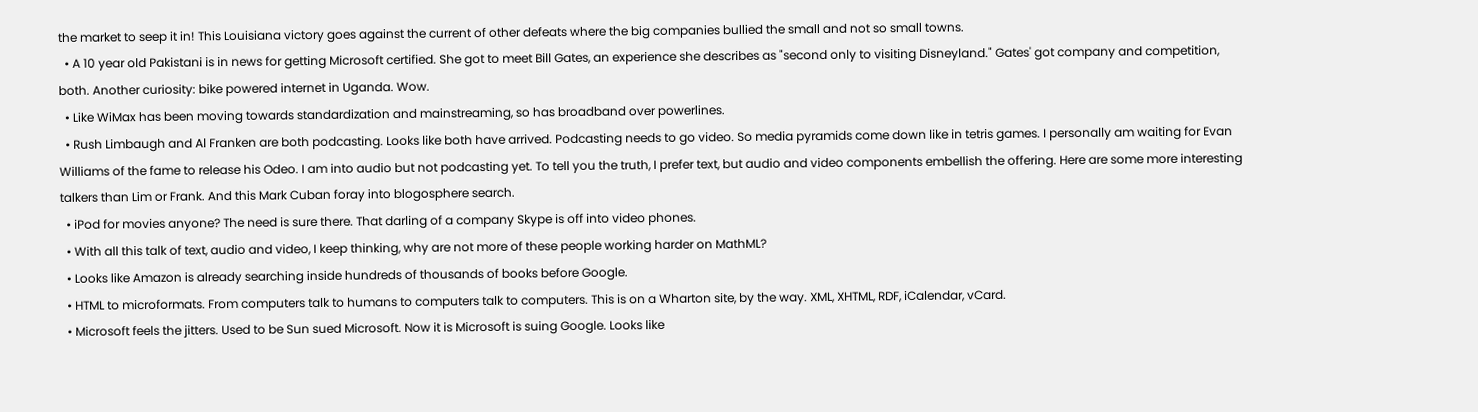the market to seep it in! This Louisiana victory goes against the current of other defeats where the big companies bullied the small and not so small towns.
  • A 10 year old Pakistani is in news for getting Microsoft certified. She got to meet Bill Gates, an experience she describes as "second only to visiting Disneyland." Gates' got company and competition, both. Another curiosity: bike powered internet in Uganda. Wow.
  • Like WiMax has been moving towards standardization and mainstreaming, so has broadband over powerlines.
  • Rush Limbaugh and Al Franken are both podcasting. Looks like both have arrived. Podcasting needs to go video. So media pyramids come down like in tetris games. I personally am waiting for Evan Williams of the fame to release his Odeo. I am into audio but not podcasting yet. To tell you the truth, I prefer text, but audio and video components embellish the offering. Here are some more interesting talkers than Lim or Frank. And this Mark Cuban foray into blogosphere search.
  • iPod for movies anyone? The need is sure there. That darling of a company Skype is off into video phones.
  • With all this talk of text, audio and video, I keep thinking, why are not more of these people working harder on MathML?
  • Looks like Amazon is already searching inside hundreds of thousands of books before Google.
  • HTML to microformats. From computers talk to humans to computers talk to computers. This is on a Wharton site, by the way. XML, XHTML, RDF, iCalendar, vCard.
  • Microsoft feels the jitters. Used to be Sun sued Microsoft. Now it is Microsoft is suing Google. Looks like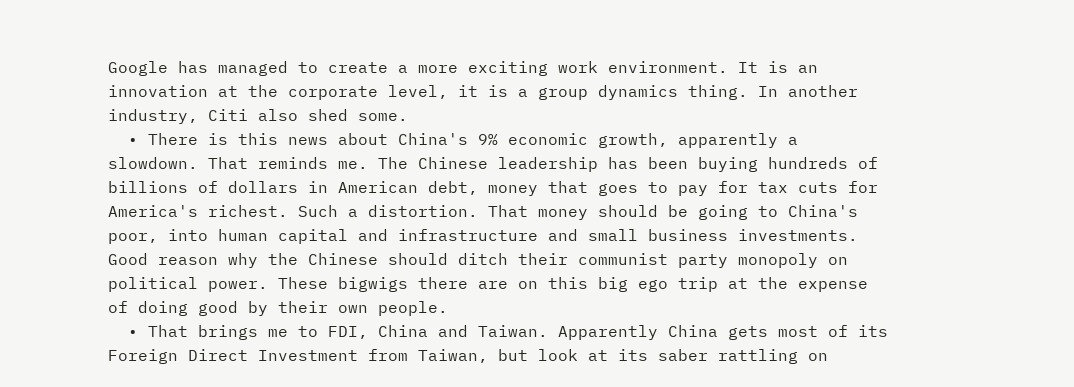Google has managed to create a more exciting work environment. It is an innovation at the corporate level, it is a group dynamics thing. In another industry, Citi also shed some.
  • There is this news about China's 9% economic growth, apparently a slowdown. That reminds me. The Chinese leadership has been buying hundreds of billions of dollars in American debt, money that goes to pay for tax cuts for America's richest. Such a distortion. That money should be going to China's poor, into human capital and infrastructure and small business investments. Good reason why the Chinese should ditch their communist party monopoly on political power. These bigwigs there are on this big ego trip at the expense of doing good by their own people.
  • That brings me to FDI, China and Taiwan. Apparently China gets most of its Foreign Direct Investment from Taiwan, but look at its saber rattling on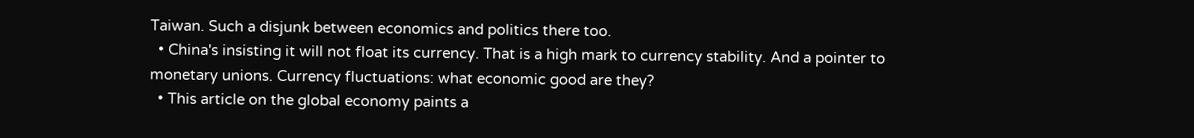Taiwan. Such a disjunk between economics and politics there too.
  • China's insisting it will not float its currency. That is a high mark to currency stability. And a pointer to monetary unions. Currency fluctuations: what economic good are they?
  • This article on the global economy paints a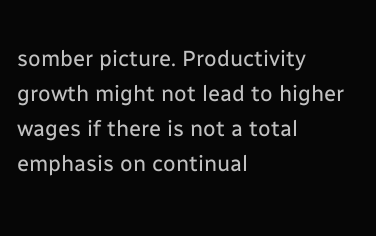somber picture. Productivity growth might not lead to higher wages if there is not a total emphasis on continual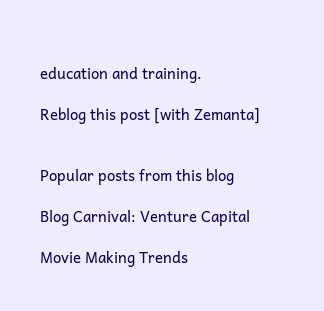education and training.

Reblog this post [with Zemanta]


Popular posts from this blog

Blog Carnival: Venture Capital

Movie Making Trends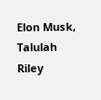Elon Musk, Talulah Riley